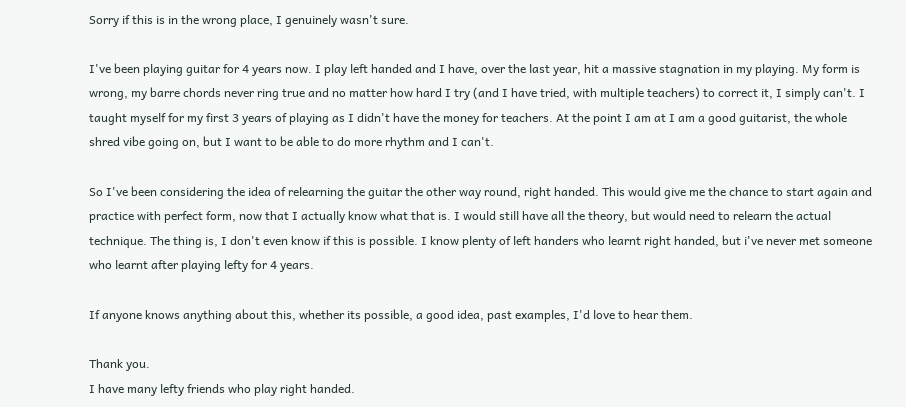Sorry if this is in the wrong place, I genuinely wasn't sure.

I've been playing guitar for 4 years now. I play left handed and I have, over the last year, hit a massive stagnation in my playing. My form is wrong, my barre chords never ring true and no matter how hard I try (and I have tried, with multiple teachers) to correct it, I simply can't. I taught myself for my first 3 years of playing as I didn't have the money for teachers. At the point I am at I am a good guitarist, the whole shred vibe going on, but I want to be able to do more rhythm and I can't.

So I've been considering the idea of relearning the guitar the other way round, right handed. This would give me the chance to start again and practice with perfect form, now that I actually know what that is. I would still have all the theory, but would need to relearn the actual technique. The thing is, I don't even know if this is possible. I know plenty of left handers who learnt right handed, but i've never met someone who learnt after playing lefty for 4 years.

If anyone knows anything about this, whether its possible, a good idea, past examples, I'd love to hear them.

Thank you.
I have many lefty friends who play right handed.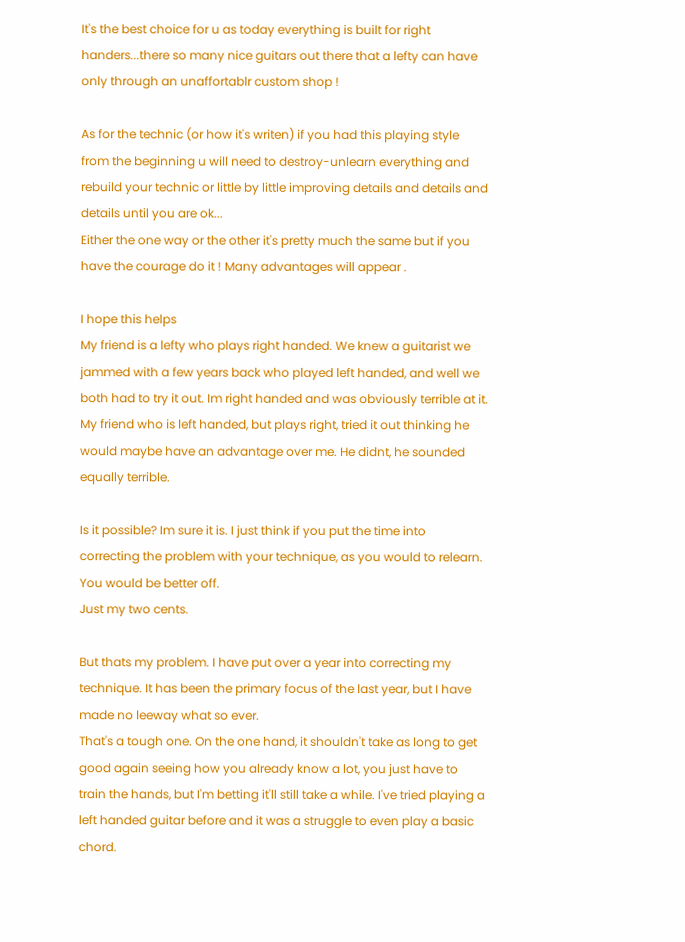It's the best choice for u as today everything is built for right handers...there so many nice guitars out there that a lefty can have only through an unaffortablr custom shop !

As for the technic (or how it's writen) if you had this playing style from the beginning u will need to destroy-unlearn everything and rebuild your technic or little by little improving details and details and details until you are ok...
Either the one way or the other it's pretty much the same but if you have the courage do it ! Many advantages will appear .

I hope this helps
My friend is a lefty who plays right handed. We knew a guitarist we jammed with a few years back who played left handed, and well we both had to try it out. Im right handed and was obviously terrible at it. My friend who is left handed, but plays right, tried it out thinking he would maybe have an advantage over me. He didnt, he sounded equally terrible.

Is it possible? Im sure it is. I just think if you put the time into correcting the problem with your technique, as you would to relearn. You would be better off.
Just my two cents.

But thats my problem. I have put over a year into correcting my technique. It has been the primary focus of the last year, but I have made no leeway what so ever.
That's a tough one. On the one hand, it shouldn't take as long to get good again seeing how you already know a lot, you just have to train the hands, but I'm betting it'll still take a while. I've tried playing a left handed guitar before and it was a struggle to even play a basic chord.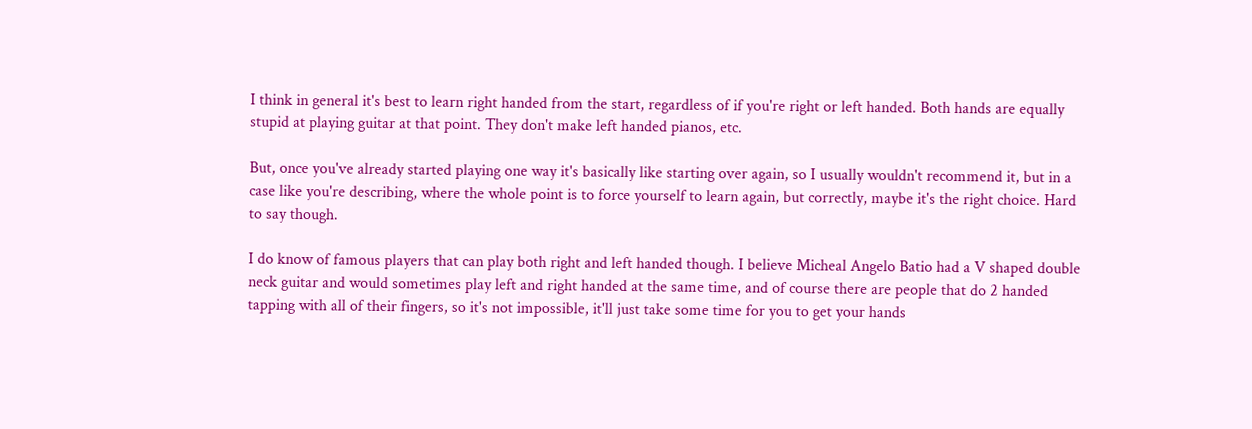I think in general it's best to learn right handed from the start, regardless of if you're right or left handed. Both hands are equally stupid at playing guitar at that point. They don't make left handed pianos, etc.

But, once you've already started playing one way it's basically like starting over again, so I usually wouldn't recommend it, but in a case like you're describing, where the whole point is to force yourself to learn again, but correctly, maybe it's the right choice. Hard to say though.

I do know of famous players that can play both right and left handed though. I believe Micheal Angelo Batio had a V shaped double neck guitar and would sometimes play left and right handed at the same time, and of course there are people that do 2 handed tapping with all of their fingers, so it's not impossible, it'll just take some time for you to get your hands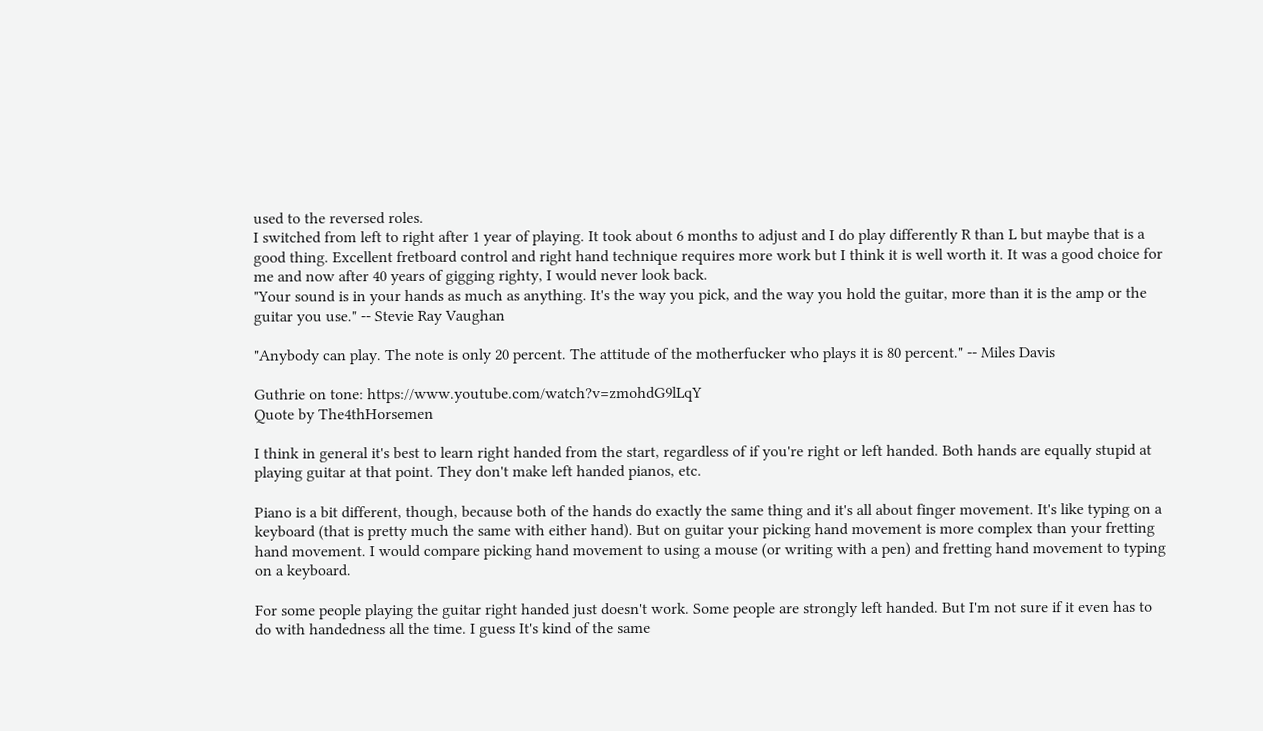used to the reversed roles.
I switched from left to right after 1 year of playing. It took about 6 months to adjust and I do play differently R than L but maybe that is a good thing. Excellent fretboard control and right hand technique requires more work but I think it is well worth it. It was a good choice for me and now after 40 years of gigging righty, I would never look back.
"Your sound is in your hands as much as anything. It's the way you pick, and the way you hold the guitar, more than it is the amp or the guitar you use." -- Stevie Ray Vaughan

"Anybody can play. The note is only 20 percent. The attitude of the motherfucker who plays it is 80 percent." -- Miles Davis

Guthrie on tone: https://www.youtube.com/watch?v=zmohdG9lLqY
Quote by The4thHorsemen

I think in general it's best to learn right handed from the start, regardless of if you're right or left handed. Both hands are equally stupid at playing guitar at that point. They don't make left handed pianos, etc.

Piano is a bit different, though, because both of the hands do exactly the same thing and it's all about finger movement. It's like typing on a keyboard (that is pretty much the same with either hand). But on guitar your picking hand movement is more complex than your fretting hand movement. I would compare picking hand movement to using a mouse (or writing with a pen) and fretting hand movement to typing on a keyboard.

For some people playing the guitar right handed just doesn't work. Some people are strongly left handed. But I'm not sure if it even has to do with handedness all the time. I guess It's kind of the same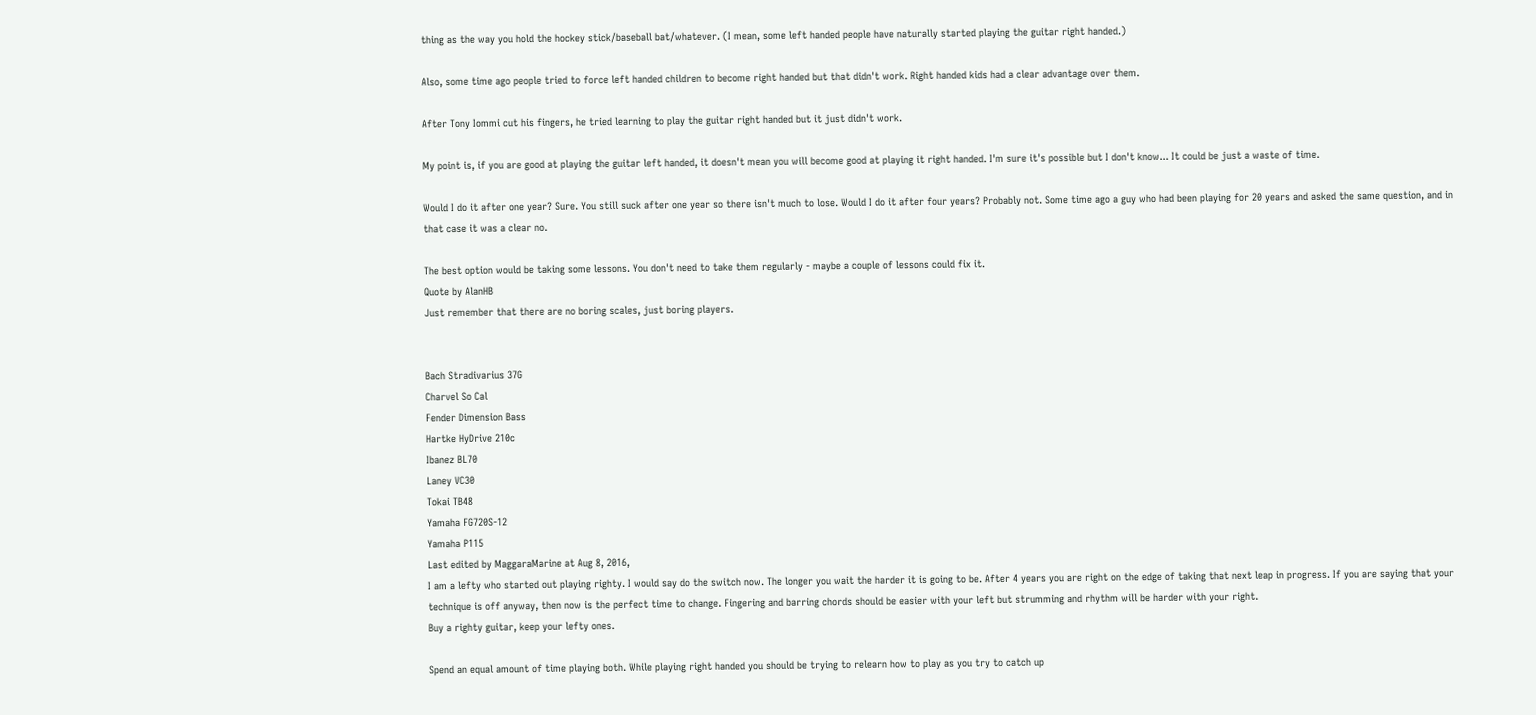thing as the way you hold the hockey stick/baseball bat/whatever. (I mean, some left handed people have naturally started playing the guitar right handed.)

Also, some time ago people tried to force left handed children to become right handed but that didn't work. Right handed kids had a clear advantage over them.

After Tony Iommi cut his fingers, he tried learning to play the guitar right handed but it just didn't work.

My point is, if you are good at playing the guitar left handed, it doesn't mean you will become good at playing it right handed. I'm sure it's possible but I don't know... It could be just a waste of time.

Would I do it after one year? Sure. You still suck after one year so there isn't much to lose. Would I do it after four years? Probably not. Some time ago a guy who had been playing for 20 years and asked the same question, and in that case it was a clear no.

The best option would be taking some lessons. You don't need to take them regularly - maybe a couple of lessons could fix it.
Quote by AlanHB
Just remember that there are no boring scales, just boring players.


Bach Stradivarius 37G
Charvel So Cal
Fender Dimension Bass
Hartke HyDrive 210c
Ibanez BL70
Laney VC30
Tokai TB48
Yamaha FG720S-12
Yamaha P115
Last edited by MaggaraMarine at Aug 8, 2016,
I am a lefty who started out playing righty. I would say do the switch now. The longer you wait the harder it is going to be. After 4 years you are right on the edge of taking that next leap in progress. If you are saying that your technique is off anyway, then now is the perfect time to change. Fingering and barring chords should be easier with your left but strumming and rhythm will be harder with your right.
Buy a righty guitar, keep your lefty ones.

Spend an equal amount of time playing both. While playing right handed you should be trying to relearn how to play as you try to catch up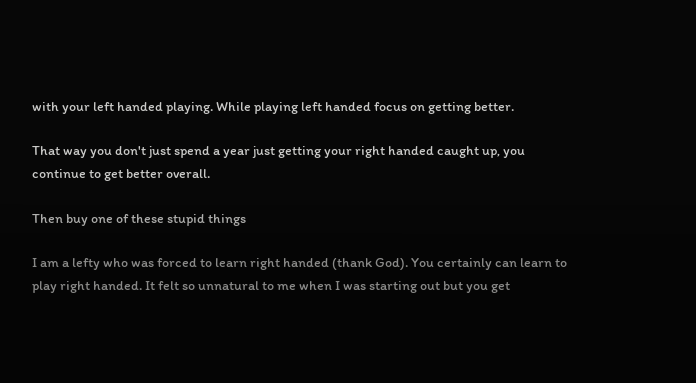with your left handed playing. While playing left handed focus on getting better.

That way you don't just spend a year just getting your right handed caught up, you continue to get better overall.

Then buy one of these stupid things

I am a lefty who was forced to learn right handed (thank God). You certainly can learn to play right handed. It felt so unnatural to me when I was starting out but you get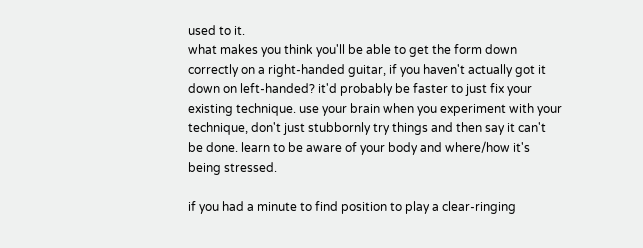used to it.
what makes you think you'll be able to get the form down correctly on a right-handed guitar, if you haven't actually got it down on left-handed? it'd probably be faster to just fix your existing technique. use your brain when you experiment with your technique, don't just stubbornly try things and then say it can't be done. learn to be aware of your body and where/how it's being stressed.

if you had a minute to find position to play a clear-ringing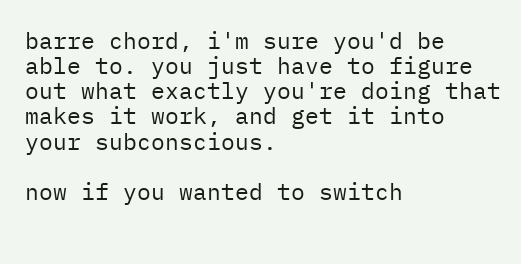barre chord, i'm sure you'd be able to. you just have to figure out what exactly you're doing that makes it work, and get it into your subconscious.

now if you wanted to switch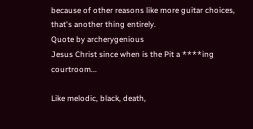because of other reasons like more guitar choices, that's another thing entirely.
Quote by archerygenious
Jesus Christ since when is the Pit a ****ing courtroom...

Like melodic, black, death,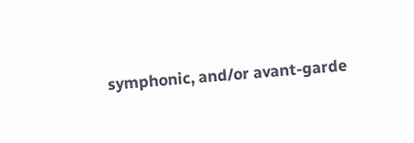symphonic, and/or avant-garde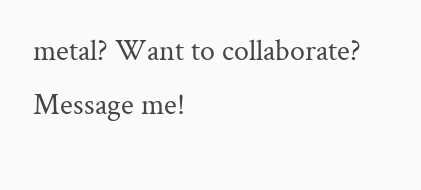metal? Want to collaborate? Message me!